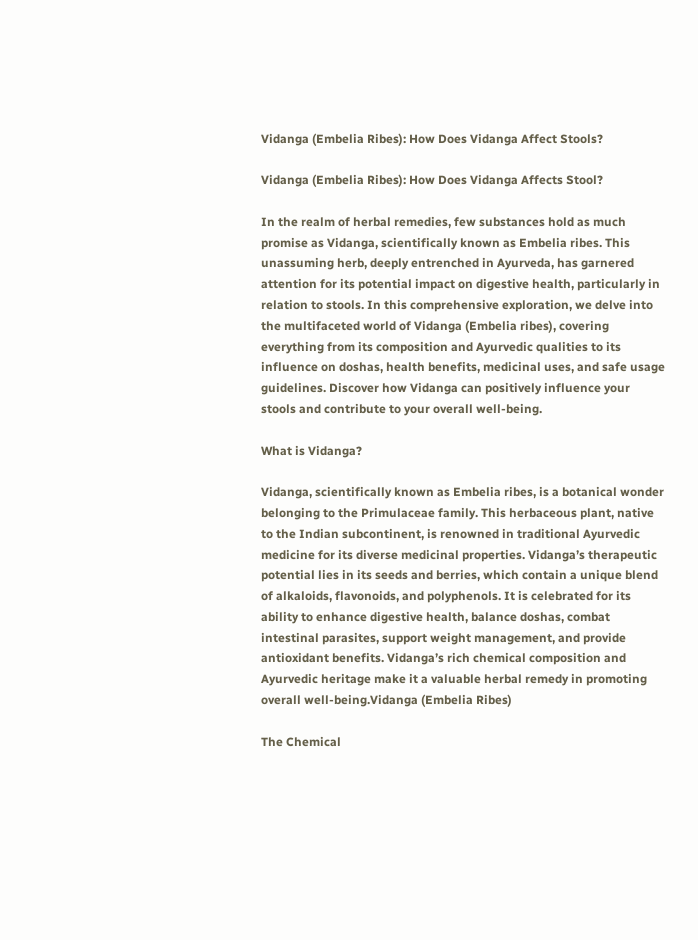Vidanga (Embelia Ribes): How Does Vidanga Affect Stools?

Vidanga (Embelia Ribes): How Does Vidanga Affects Stool?

In the realm of herbal remedies, few substances hold as much promise as Vidanga, scientifically known as Embelia ribes. This unassuming herb, deeply entrenched in Ayurveda, has garnered attention for its potential impact on digestive health, particularly in relation to stools. In this comprehensive exploration, we delve into the multifaceted world of Vidanga (Embelia ribes), covering everything from its composition and Ayurvedic qualities to its influence on doshas, health benefits, medicinal uses, and safe usage guidelines. Discover how Vidanga can positively influence your stools and contribute to your overall well-being.

What is Vidanga?

Vidanga, scientifically known as Embelia ribes, is a botanical wonder belonging to the Primulaceae family. This herbaceous plant, native to the Indian subcontinent, is renowned in traditional Ayurvedic medicine for its diverse medicinal properties. Vidanga’s therapeutic potential lies in its seeds and berries, which contain a unique blend of alkaloids, flavonoids, and polyphenols. It is celebrated for its ability to enhance digestive health, balance doshas, combat intestinal parasites, support weight management, and provide antioxidant benefits. Vidanga’s rich chemical composition and Ayurvedic heritage make it a valuable herbal remedy in promoting overall well-being.Vidanga (Embelia Ribes)

The Chemical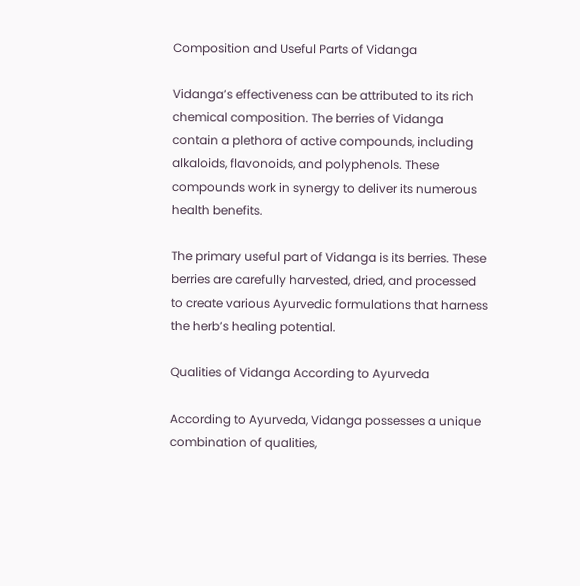Composition and Useful Parts of Vidanga

Vidanga’s effectiveness can be attributed to its rich chemical composition. The berries of Vidanga contain a plethora of active compounds, including alkaloids, flavonoids, and polyphenols. These compounds work in synergy to deliver its numerous health benefits.

The primary useful part of Vidanga is its berries. These berries are carefully harvested, dried, and processed to create various Ayurvedic formulations that harness the herb’s healing potential.

Qualities of Vidanga According to Ayurveda

According to Ayurveda, Vidanga possesses a unique combination of qualities,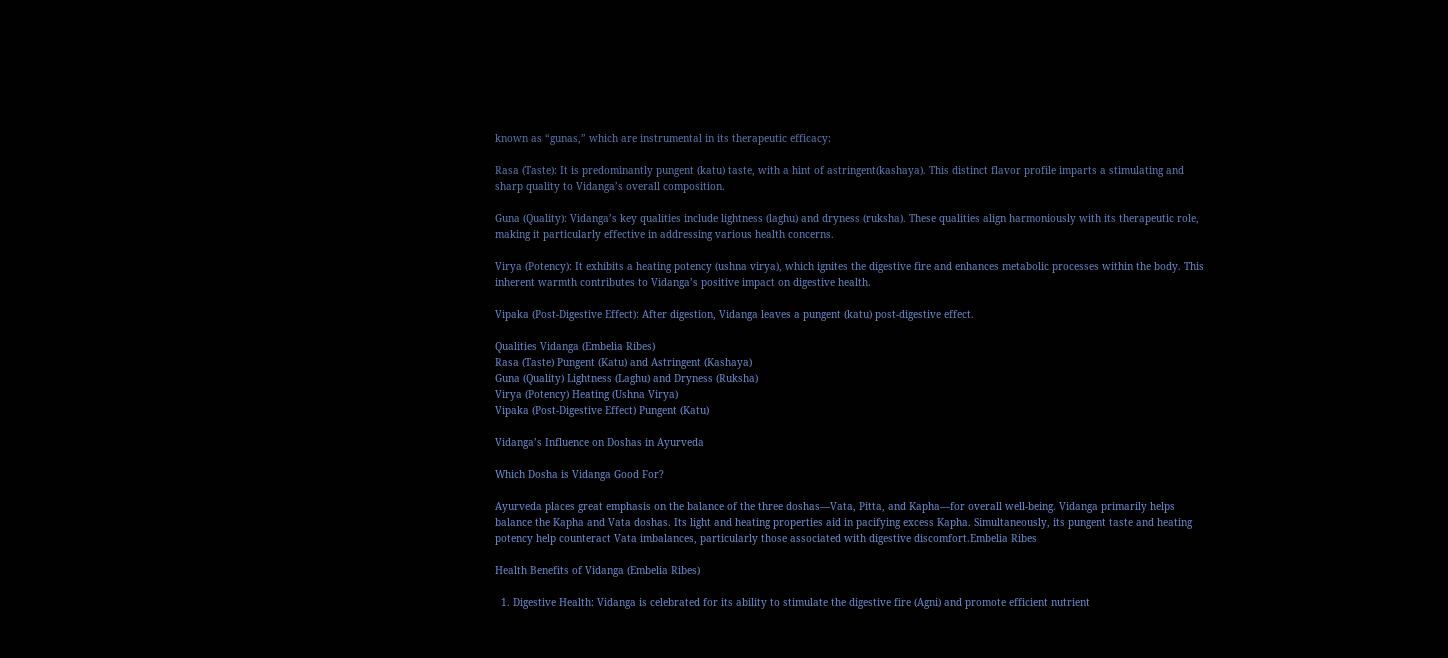known as “gunas,” which are instrumental in its therapeutic efficacy:

Rasa (Taste): It is predominantly pungent (katu) taste, with a hint of astringent(kashaya). This distinct flavor profile imparts a stimulating and sharp quality to Vidanga’s overall composition.

Guna (Quality): Vidanga’s key qualities include lightness (laghu) and dryness (ruksha). These qualities align harmoniously with its therapeutic role, making it particularly effective in addressing various health concerns.

Virya (Potency): It exhibits a heating potency (ushna virya), which ignites the digestive fire and enhances metabolic processes within the body. This inherent warmth contributes to Vidanga’s positive impact on digestive health.

Vipaka (Post-Digestive Effect): After digestion, Vidanga leaves a pungent (katu) post-digestive effect.

Qualities Vidanga (Embelia Ribes)
Rasa (Taste) Pungent (Katu) and Astringent (Kashaya)
Guna (Quality) Lightness (Laghu) and Dryness (Ruksha)
Virya (Potency) Heating (Ushna Virya)
Vipaka (Post-Digestive Effect) Pungent (Katu)

Vidanga’s Influence on Doshas in Ayurveda

Which Dosha is Vidanga Good For?

Ayurveda places great emphasis on the balance of the three doshas—Vata, Pitta, and Kapha—for overall well-being. Vidanga primarily helps balance the Kapha and Vata doshas. Its light and heating properties aid in pacifying excess Kapha. Simultaneously, its pungent taste and heating potency help counteract Vata imbalances, particularly those associated with digestive discomfort.Embelia Ribes

Health Benefits of Vidanga (Embelia Ribes)

  1. Digestive Health: Vidanga is celebrated for its ability to stimulate the digestive fire (Agni) and promote efficient nutrient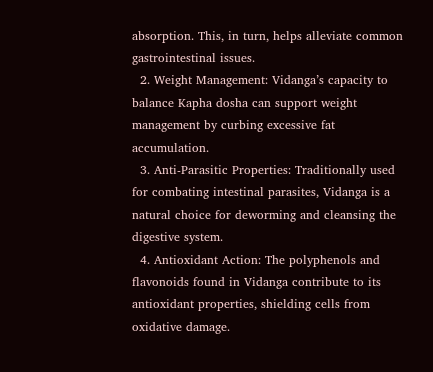absorption. This, in turn, helps alleviate common gastrointestinal issues.
  2. Weight Management: Vidanga’s capacity to balance Kapha dosha can support weight management by curbing excessive fat accumulation.
  3. Anti-Parasitic Properties: Traditionally used for combating intestinal parasites, Vidanga is a natural choice for deworming and cleansing the digestive system.
  4. Antioxidant Action: The polyphenols and flavonoids found in Vidanga contribute to its antioxidant properties, shielding cells from oxidative damage.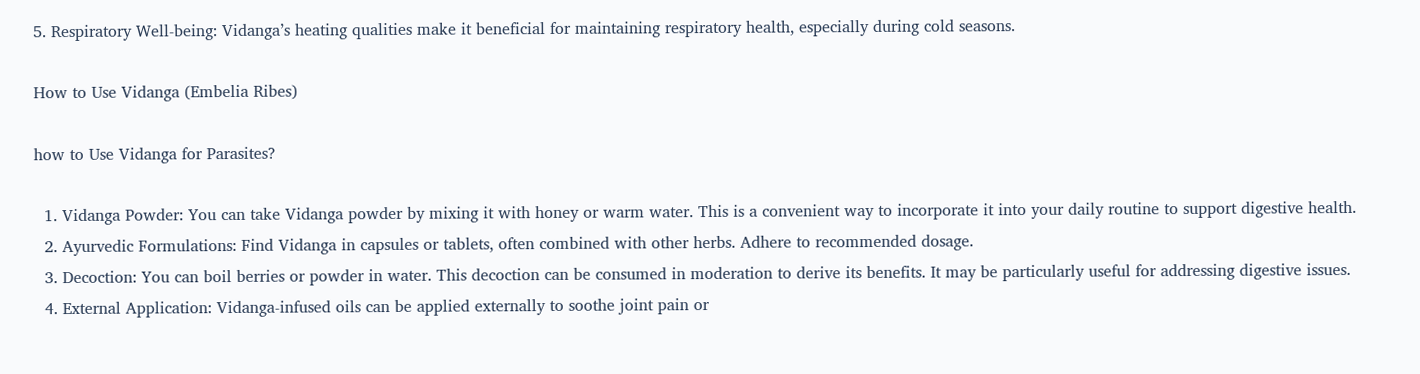5. Respiratory Well-being: Vidanga’s heating qualities make it beneficial for maintaining respiratory health, especially during cold seasons.

How to Use Vidanga (Embelia Ribes)

how to Use Vidanga for Parasites?

  1. Vidanga Powder: You can take Vidanga powder by mixing it with honey or warm water. This is a convenient way to incorporate it into your daily routine to support digestive health.
  2. Ayurvedic Formulations: Find Vidanga in capsules or tablets, often combined with other herbs. Adhere to recommended dosage.
  3. Decoction: You can boil berries or powder in water. This decoction can be consumed in moderation to derive its benefits. It may be particularly useful for addressing digestive issues.
  4. External Application: Vidanga-infused oils can be applied externally to soothe joint pain or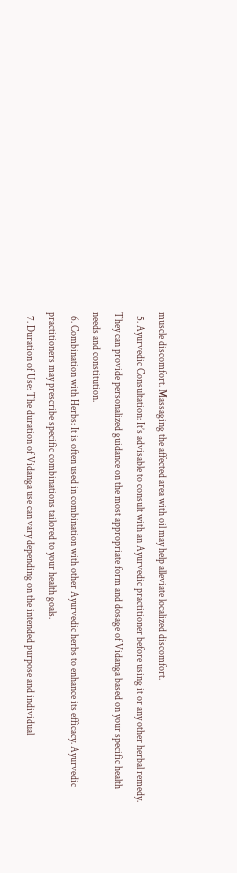muscle discomfort. Massaging the affected area with oil may help alleviate localized discomfort.
  5. Ayurvedic Consultation: It’s advisable to consult with an Ayurvedic practitioner before using it or any other herbal remedy. They can provide personalized guidance on the most appropriate form and dosage of Vidanga based on your specific health needs and constitution.
  6. Combination with Herbs: It is often used in combination with other Ayurvedic herbs to enhance its efficacy. Ayurvedic practitioners may prescribe specific combinations tailored to your health goals.
  7. Duration of Use: The duration of Vidanga use can vary depending on the intended purpose and individual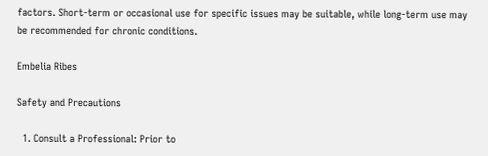factors. Short-term or occasional use for specific issues may be suitable, while long-term use may be recommended for chronic conditions.

Embelia Ribes

Safety and Precautions

  1. Consult a Professional: Prior to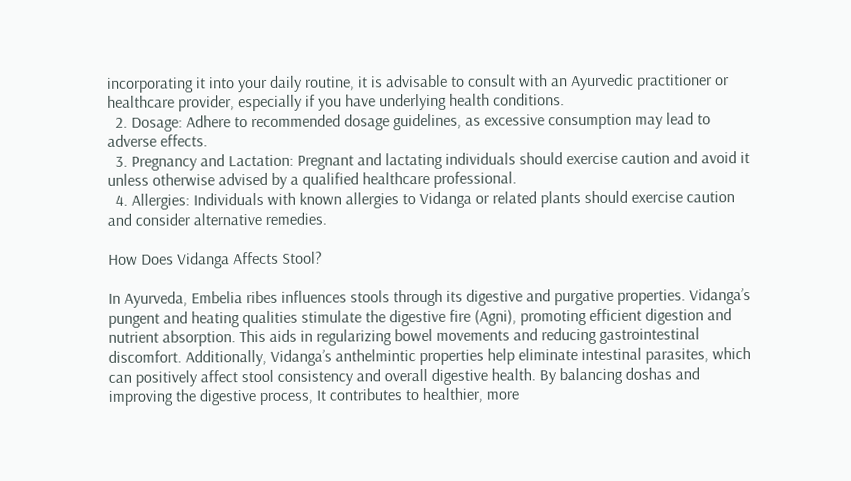incorporating it into your daily routine, it is advisable to consult with an Ayurvedic practitioner or healthcare provider, especially if you have underlying health conditions.
  2. Dosage: Adhere to recommended dosage guidelines, as excessive consumption may lead to adverse effects.
  3. Pregnancy and Lactation: Pregnant and lactating individuals should exercise caution and avoid it unless otherwise advised by a qualified healthcare professional.
  4. Allergies: Individuals with known allergies to Vidanga or related plants should exercise caution and consider alternative remedies.

How Does Vidanga Affects Stool?

In Ayurveda, Embelia ribes influences stools through its digestive and purgative properties. Vidanga’s pungent and heating qualities stimulate the digestive fire (Agni), promoting efficient digestion and nutrient absorption. This aids in regularizing bowel movements and reducing gastrointestinal discomfort. Additionally, Vidanga’s anthelmintic properties help eliminate intestinal parasites, which can positively affect stool consistency and overall digestive health. By balancing doshas and improving the digestive process, It contributes to healthier, more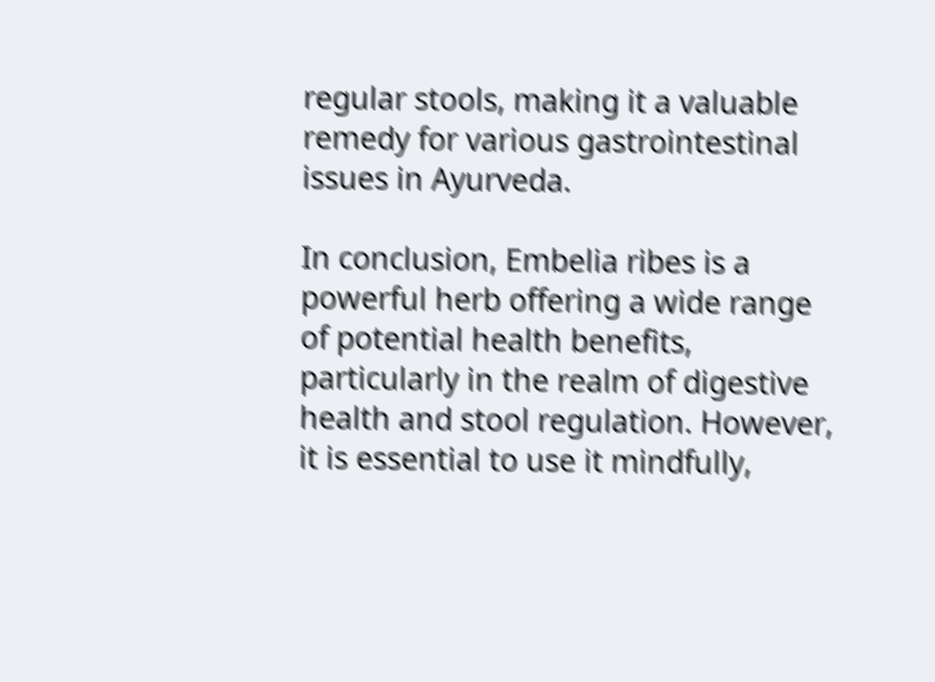regular stools, making it a valuable remedy for various gastrointestinal issues in Ayurveda.

In conclusion, Embelia ribes is a powerful herb offering a wide range of potential health benefits, particularly in the realm of digestive health and stool regulation. However, it is essential to use it mindfully,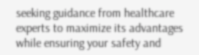seeking guidance from healthcare experts to maximize its advantages while ensuring your safety and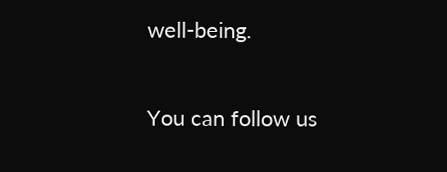well-being.

You can follow us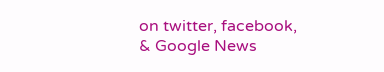on twitter, facebook, & Google News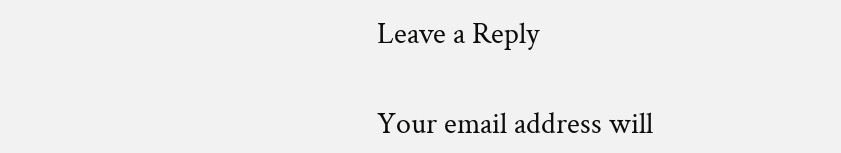Leave a Reply

Your email address will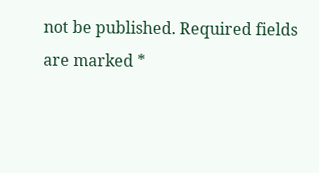not be published. Required fields are marked *